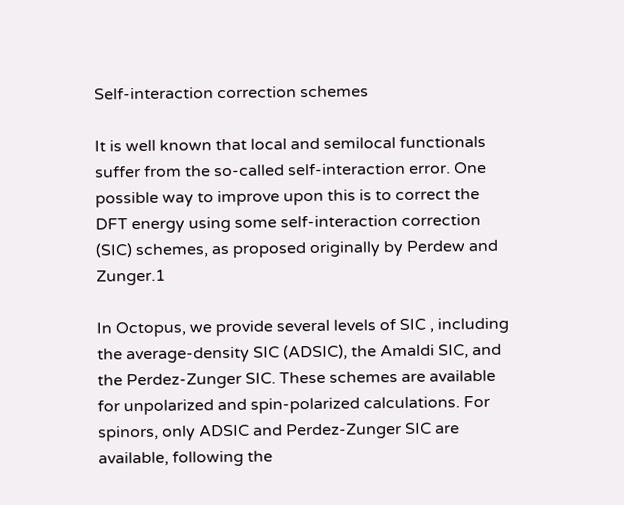Self-interaction correction schemes

It is well known that local and semilocal functionals suffer from the so-called self-interaction error. One possible way to improve upon this is to correct the DFT energy using some self-interaction correction (SIC) schemes, as proposed originally by Perdew and Zunger.1

In Octopus, we provide several levels of SIC , including the average-density SIC (ADSIC), the Amaldi SIC, and the Perdez-Zunger SIC. These schemes are available for unpolarized and spin-polarized calculations. For spinors, only ADSIC and Perdez-Zunger SIC are available, following the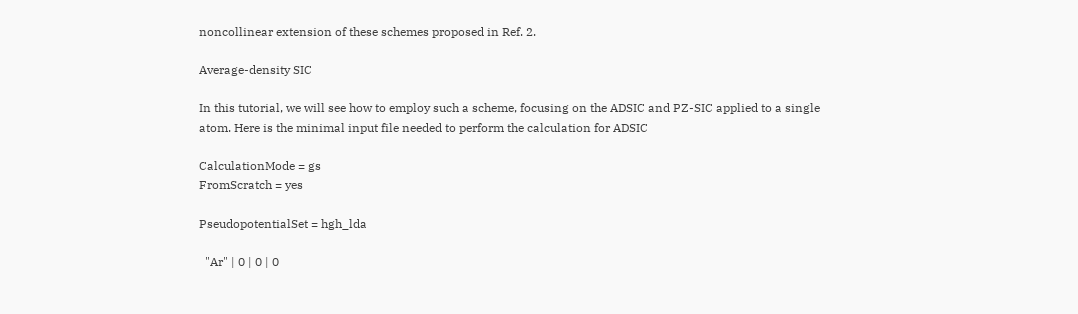noncollinear extension of these schemes proposed in Ref. 2.

Average-density SIC

In this tutorial, we will see how to employ such a scheme, focusing on the ADSIC and PZ-SIC applied to a single atom. Here is the minimal input file needed to perform the calculation for ADSIC

CalculationMode = gs
FromScratch = yes

PseudopotentialSet = hgh_lda

  "Ar" | 0 | 0 | 0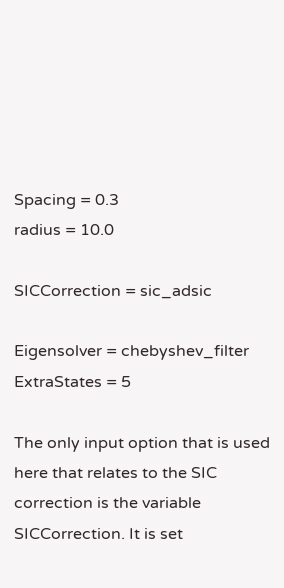Spacing = 0.3
radius = 10.0

SICCorrection = sic_adsic

Eigensolver = chebyshev_filter
ExtraStates = 5

The only input option that is used here that relates to the SIC correction is the variable SICCorrection. It is set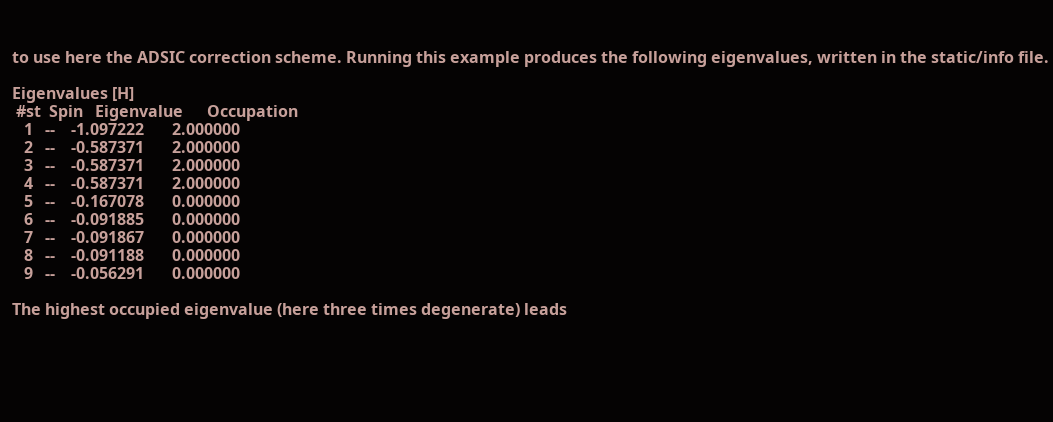to use here the ADSIC correction scheme. Running this example produces the following eigenvalues, written in the static/info file.

Eigenvalues [H]
 #st  Spin   Eigenvalue      Occupation
   1   --    -1.097222       2.000000
   2   --    -0.587371       2.000000
   3   --    -0.587371       2.000000
   4   --    -0.587371       2.000000
   5   --    -0.167078       0.000000
   6   --    -0.091885       0.000000
   7   --    -0.091867       0.000000
   8   --    -0.091188       0.000000
   9   --    -0.056291       0.000000

The highest occupied eigenvalue (here three times degenerate) leads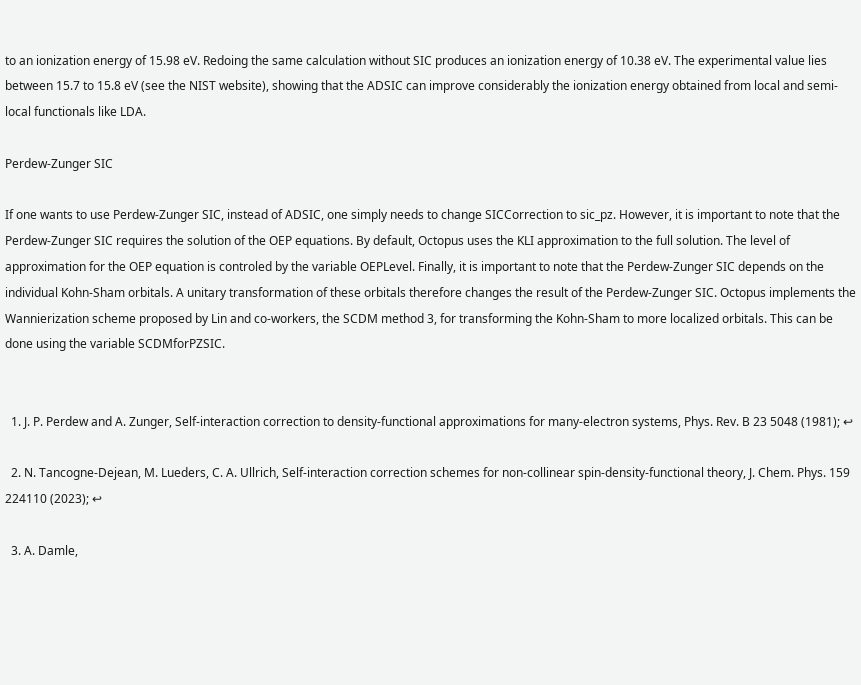to an ionization energy of 15.98 eV. Redoing the same calculation without SIC produces an ionization energy of 10.38 eV. The experimental value lies between 15.7 to 15.8 eV (see the NIST website), showing that the ADSIC can improve considerably the ionization energy obtained from local and semi-local functionals like LDA.

Perdew-Zunger SIC

If one wants to use Perdew-Zunger SIC, instead of ADSIC, one simply needs to change SICCorrection to sic_pz. However, it is important to note that the Perdew-Zunger SIC requires the solution of the OEP equations. By default, Octopus uses the KLI approximation to the full solution. The level of approximation for the OEP equation is controled by the variable OEPLevel. Finally, it is important to note that the Perdew-Zunger SIC depends on the individual Kohn-Sham orbitals. A unitary transformation of these orbitals therefore changes the result of the Perdew-Zunger SIC. Octopus implements the Wannierization scheme proposed by Lin and co-workers, the SCDM method 3, for transforming the Kohn-Sham to more localized orbitals. This can be done using the variable SCDMforPZSIC.


  1. J. P. Perdew and A. Zunger, Self-interaction correction to density-functional approximations for many-electron systems, Phys. Rev. B 23 5048 (1981); ↩

  2. N. Tancogne-Dejean, M. Lueders, C. A. Ullrich, Self-interaction correction schemes for non-collinear spin-density-functional theory, J. Chem. Phys. 159 224110 (2023); ↩

  3. A. Damle,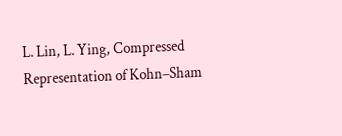L. Lin, L. Ying, Compressed Representation of Kohn–Sham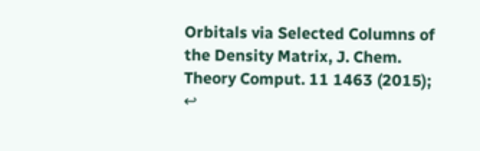Orbitals via Selected Columns of the Density Matrix, J. Chem. Theory Comput. 11 1463 (2015); ↩